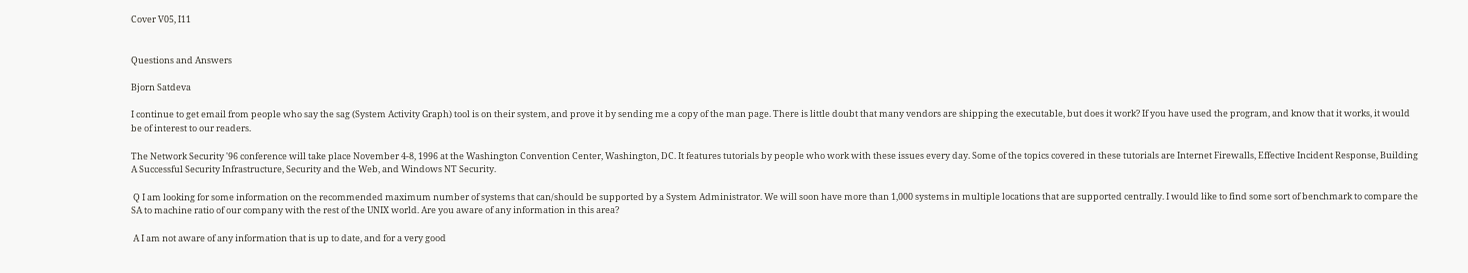Cover V05, I11


Questions and Answers

Bjorn Satdeva

I continue to get email from people who say the sag (System Activity Graph) tool is on their system, and prove it by sending me a copy of the man page. There is little doubt that many vendors are shipping the executable, but does it work? If you have used the program, and know that it works, it would be of interest to our readers.

The Network Security '96 conference will take place November 4-8, 1996 at the Washington Convention Center, Washington, DC. It features tutorials by people who work with these issues every day. Some of the topics covered in these tutorials are Internet Firewalls, Effective Incident Response, Building A Successful Security Infrastructure, Security and the Web, and Windows NT Security.

 Q I am looking for some information on the recommended maximum number of systems that can/should be supported by a System Administrator. We will soon have more than 1,000 systems in multiple locations that are supported centrally. I would like to find some sort of benchmark to compare the SA to machine ratio of our company with the rest of the UNIX world. Are you aware of any information in this area?

 A I am not aware of any information that is up to date, and for a very good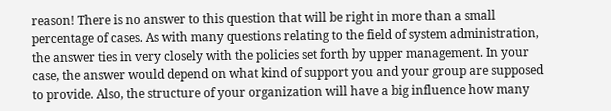reason! There is no answer to this question that will be right in more than a small percentage of cases. As with many questions relating to the field of system administration, the answer ties in very closely with the policies set forth by upper management. In your case, the answer would depend on what kind of support you and your group are supposed to provide. Also, the structure of your organization will have a big influence how many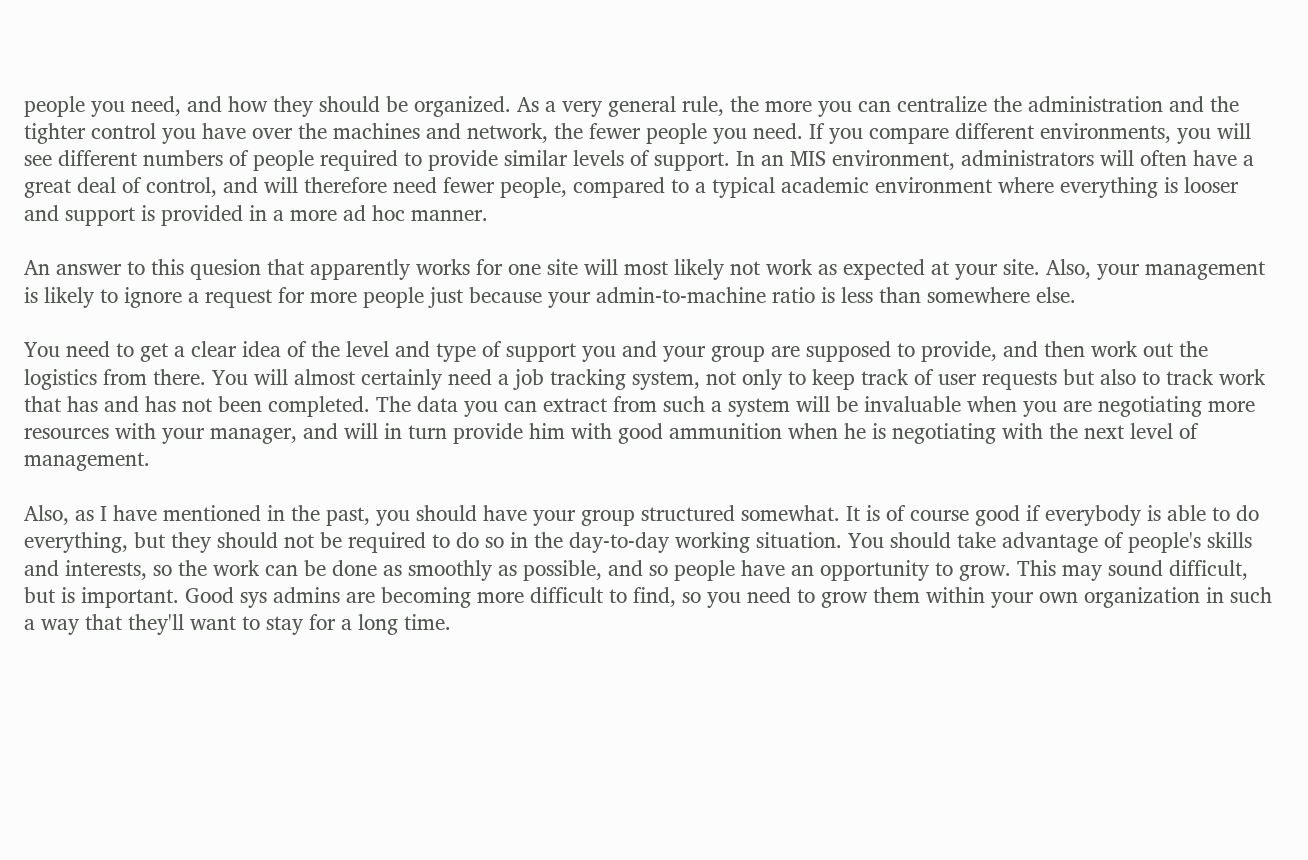people you need, and how they should be organized. As a very general rule, the more you can centralize the administration and the tighter control you have over the machines and network, the fewer people you need. If you compare different environments, you will see different numbers of people required to provide similar levels of support. In an MIS environment, administrators will often have a great deal of control, and will therefore need fewer people, compared to a typical academic environment where everything is looser and support is provided in a more ad hoc manner.

An answer to this quesion that apparently works for one site will most likely not work as expected at your site. Also, your management is likely to ignore a request for more people just because your admin-to-machine ratio is less than somewhere else.

You need to get a clear idea of the level and type of support you and your group are supposed to provide, and then work out the logistics from there. You will almost certainly need a job tracking system, not only to keep track of user requests but also to track work that has and has not been completed. The data you can extract from such a system will be invaluable when you are negotiating more resources with your manager, and will in turn provide him with good ammunition when he is negotiating with the next level of management.

Also, as I have mentioned in the past, you should have your group structured somewhat. It is of course good if everybody is able to do everything, but they should not be required to do so in the day-to-day working situation. You should take advantage of people's skills and interests, so the work can be done as smoothly as possible, and so people have an opportunity to grow. This may sound difficult, but is important. Good sys admins are becoming more difficult to find, so you need to grow them within your own organization in such a way that they'll want to stay for a long time.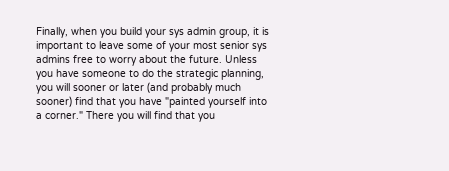Finally, when you build your sys admin group, it is important to leave some of your most senior sys admins free to worry about the future. Unless you have someone to do the strategic planning, you will sooner or later (and probably much sooner) find that you have "painted yourself into a corner." There you will find that you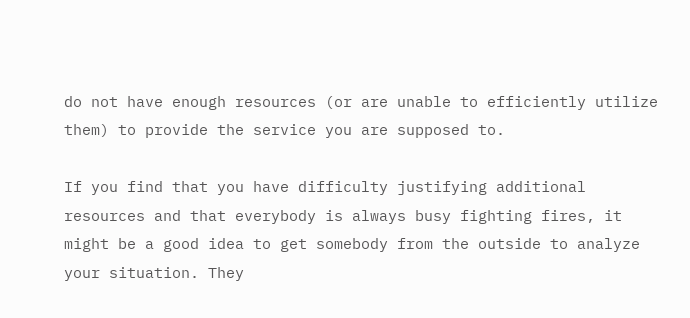do not have enough resources (or are unable to efficiently utilize them) to provide the service you are supposed to.

If you find that you have difficulty justifying additional resources and that everybody is always busy fighting fires, it might be a good idea to get somebody from the outside to analyze your situation. They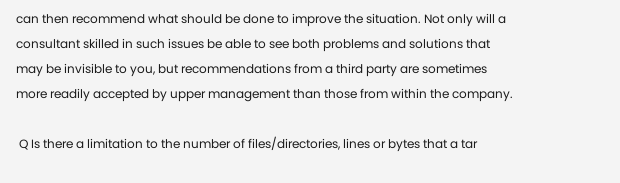can then recommend what should be done to improve the situation. Not only will a consultant skilled in such issues be able to see both problems and solutions that may be invisible to you, but recommendations from a third party are sometimes more readily accepted by upper management than those from within the company.

 Q Is there a limitation to the number of files/directories, lines or bytes that a tar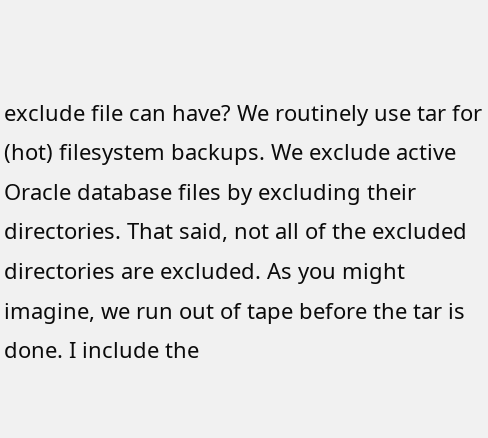exclude file can have? We routinely use tar for (hot) filesystem backups. We exclude active Oracle database files by excluding their directories. That said, not all of the excluded directories are excluded. As you might imagine, we run out of tape before the tar is done. I include the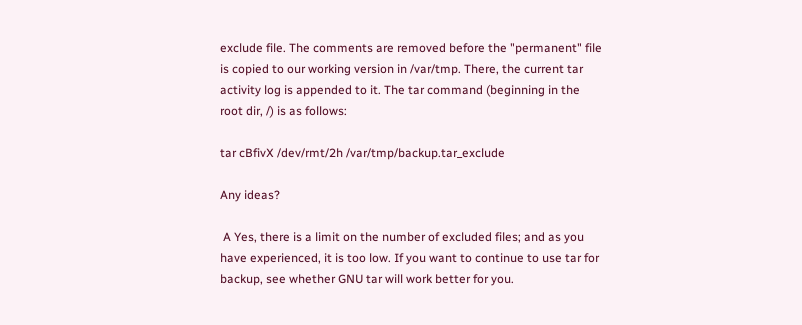exclude file. The comments are removed before the "permanent" file is copied to our working version in /var/tmp. There, the current tar activity log is appended to it. The tar command (beginning in the root dir, /) is as follows:

tar cBfivX /dev/rmt/2h /var/tmp/backup.tar_exclude

Any ideas?

 A Yes, there is a limit on the number of excluded files; and as you have experienced, it is too low. If you want to continue to use tar for backup, see whether GNU tar will work better for you.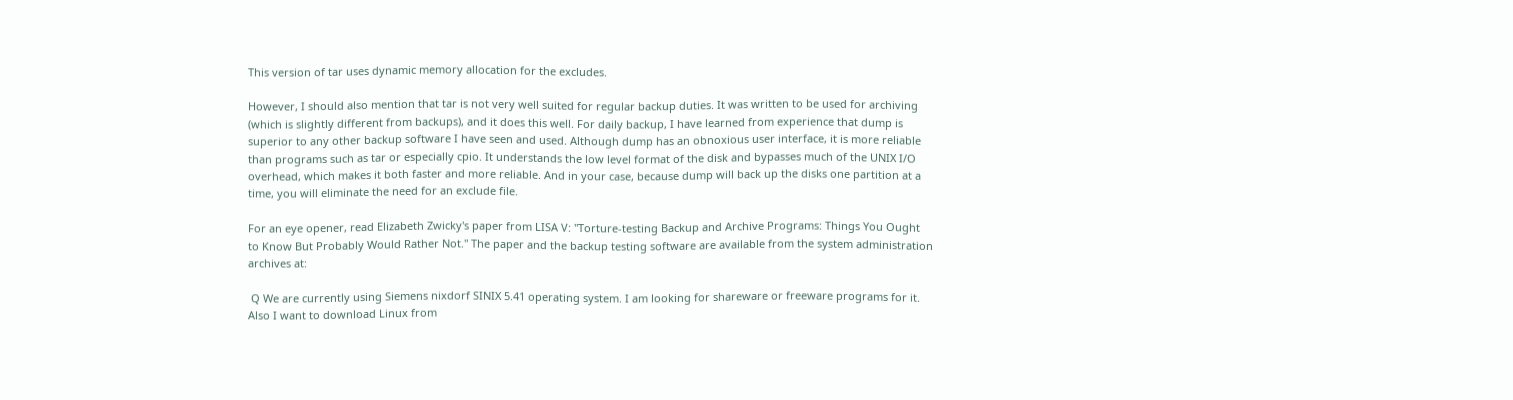This version of tar uses dynamic memory allocation for the excludes.

However, I should also mention that tar is not very well suited for regular backup duties. It was written to be used for archiving (which is slightly different from backups), and it does this well. For daily backup, I have learned from experience that dump is superior to any other backup software I have seen and used. Although dump has an obnoxious user interface, it is more reliable than programs such as tar or especially cpio. It understands the low level format of the disk and bypasses much of the UNIX I/O overhead, which makes it both faster and more reliable. And in your case, because dump will back up the disks one partition at a time, you will eliminate the need for an exclude file.

For an eye opener, read Elizabeth Zwicky's paper from LISA V: "Torture-testing Backup and Archive Programs: Things You Ought to Know But Probably Would Rather Not." The paper and the backup testing software are available from the system administration archives at:

 Q We are currently using Siemens nixdorf SINIX 5.41 operating system. I am looking for shareware or freeware programs for it. Also I want to download Linux from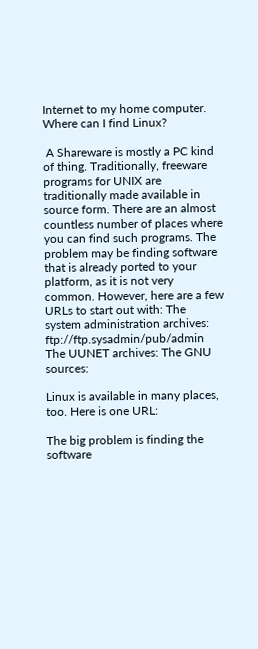Internet to my home computer. Where can I find Linux?

 A Shareware is mostly a PC kind of thing. Traditionally, freeware programs for UNIX are traditionally made available in source form. There are an almost countless number of places where you can find such programs. The problem may be finding software that is already ported to your platform, as it is not very common. However, here are a few URLs to start out with: The system administration archives: ftp://ftp.sysadmin/pub/admin The UUNET archives: The GNU sources:

Linux is available in many places, too. Here is one URL:

The big problem is finding the software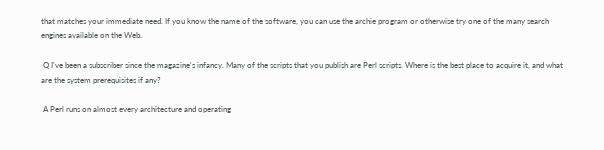that matches your immediate need. If you know the name of the software, you can use the archie program or otherwise try one of the many search engines available on the Web.

 Q I've been a subscriber since the magazine's infancy. Many of the scripts that you publish are Perl scripts. Where is the best place to acquire it, and what are the system prerequisites if any?

 A Perl runs on almost every architecture and operating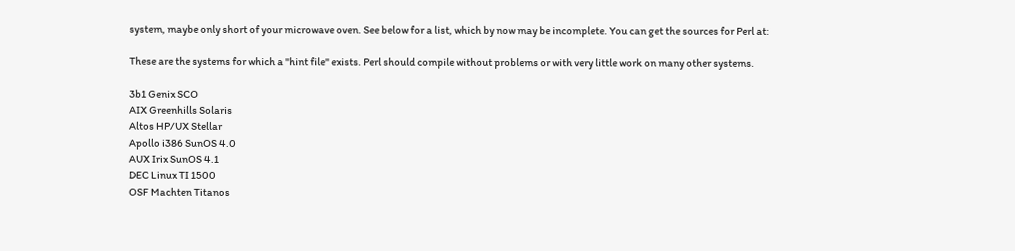system, maybe only short of your microwave oven. See below for a list, which by now may be incomplete. You can get the sources for Perl at:

These are the systems for which a "hint file" exists. Perl should compile without problems or with very little work on many other systems.

3b1 Genix SCO
AIX Greenhills Solaris
Altos HP/UX Stellar
Apollo i386 SunOS 4.0
AUX Irix SunOS 4.1
DEC Linux TI 1500
OSF Machten Titanos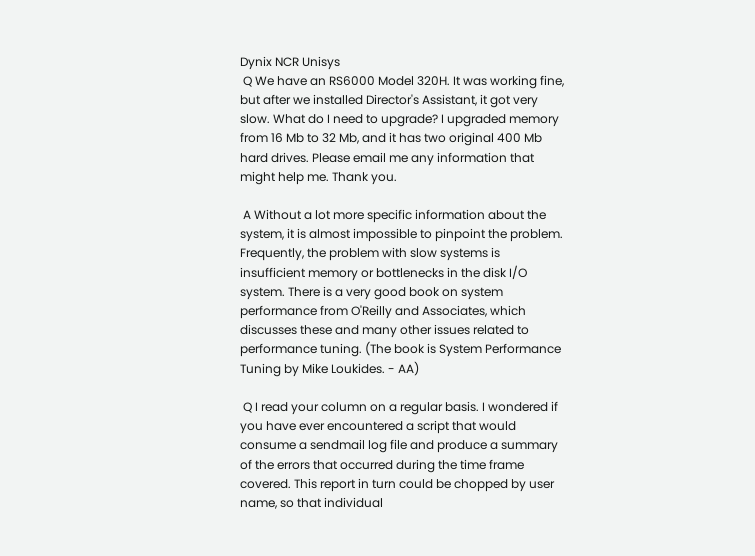Dynix NCR Unisys
 Q We have an RS6000 Model 320H. It was working fine, but after we installed Director's Assistant, it got very slow. What do I need to upgrade? I upgraded memory from 16 Mb to 32 Mb, and it has two original 400 Mb hard drives. Please email me any information that might help me. Thank you.

 A Without a lot more specific information about the system, it is almost impossible to pinpoint the problem. Frequently, the problem with slow systems is insufficient memory or bottlenecks in the disk I/O system. There is a very good book on system performance from O'Reilly and Associates, which discusses these and many other issues related to performance tuning. (The book is System Performance Tuning by Mike Loukides. - AA)

 Q I read your column on a regular basis. I wondered if you have ever encountered a script that would consume a sendmail log file and produce a summary of the errors that occurred during the time frame covered. This report in turn could be chopped by user name, so that individual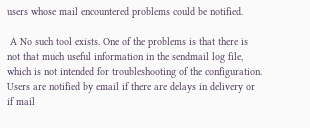users whose mail encountered problems could be notified.

 A No such tool exists. One of the problems is that there is not that much useful information in the sendmail log file, which is not intended for troubleshooting of the configuration. Users are notified by email if there are delays in delivery or if mail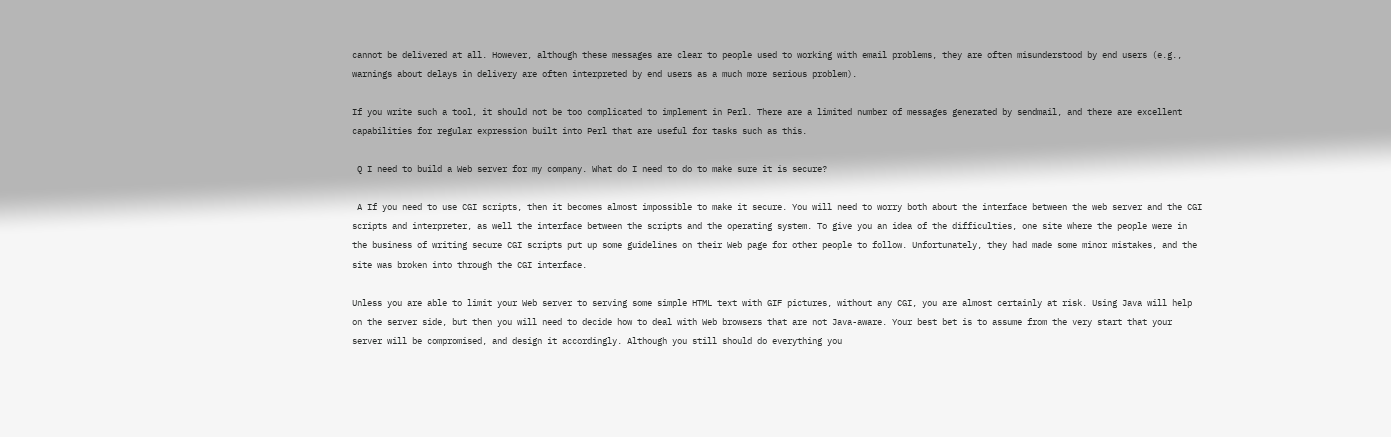cannot be delivered at all. However, although these messages are clear to people used to working with email problems, they are often misunderstood by end users (e.g., warnings about delays in delivery are often interpreted by end users as a much more serious problem).

If you write such a tool, it should not be too complicated to implement in Perl. There are a limited number of messages generated by sendmail, and there are excellent capabilities for regular expression built into Perl that are useful for tasks such as this.

 Q I need to build a Web server for my company. What do I need to do to make sure it is secure?

 A If you need to use CGI scripts, then it becomes almost impossible to make it secure. You will need to worry both about the interface between the web server and the CGI scripts and interpreter, as well the interface between the scripts and the operating system. To give you an idea of the difficulties, one site where the people were in the business of writing secure CGI scripts put up some guidelines on their Web page for other people to follow. Unfortunately, they had made some minor mistakes, and the site was broken into through the CGI interface.

Unless you are able to limit your Web server to serving some simple HTML text with GIF pictures, without any CGI, you are almost certainly at risk. Using Java will help on the server side, but then you will need to decide how to deal with Web browsers that are not Java-aware. Your best bet is to assume from the very start that your server will be compromised, and design it accordingly. Although you still should do everything you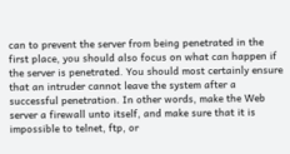can to prevent the server from being penetrated in the first place, you should also focus on what can happen if the server is penetrated. You should most certainly ensure that an intruder cannot leave the system after a successful penetration. In other words, make the Web server a firewall unto itself, and make sure that it is impossible to telnet, ftp, or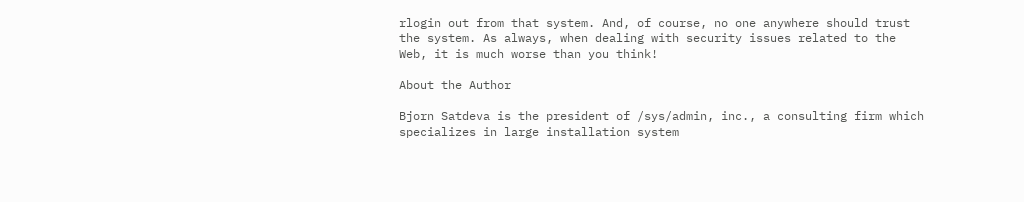rlogin out from that system. And, of course, no one anywhere should trust the system. As always, when dealing with security issues related to the Web, it is much worse than you think!

About the Author

Bjorn Satdeva is the president of /sys/admin, inc., a consulting firm which specializes in large installation system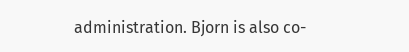administration. Bjorn is also co-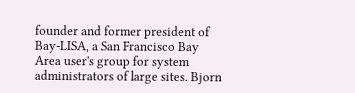founder and former president of Bay-LISA, a San Francisco Bay Area user's group for system administrators of large sites. Bjorn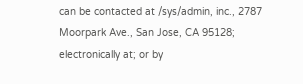can be contacted at /sys/admin, inc., 2787 Moorpark Ave., San Jose, CA 95128; electronically at; or by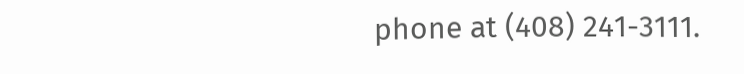phone at (408) 241-3111.